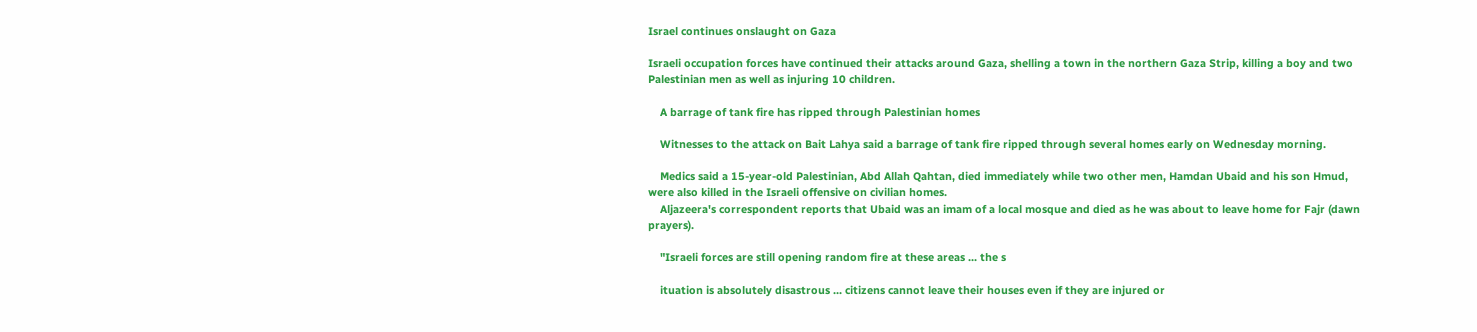Israel continues onslaught on Gaza

Israeli occupation forces have continued their attacks around Gaza, shelling a town in the northern Gaza Strip, killing a boy and two Palestinian men as well as injuring 10 children.

    A barrage of tank fire has ripped through Palestinian homes

    Witnesses to the attack on Bait Lahya said a barrage of tank fire ripped through several homes early on Wednesday morning.

    Medics said a 15-year-old Palestinian, Abd Allah Qahtan, died immediately while two other men, Hamdan Ubaid and his son Hmud, were also killed in the Israeli offensive on civilian homes.
    Aljazeera's correspondent reports that Ubaid was an imam of a local mosque and died as he was about to leave home for Fajr (dawn prayers).

    "Israeli forces are still opening random fire at these areas ... the s

    ituation is absolutely disastrous ... citizens cannot leave their houses even if they are injured or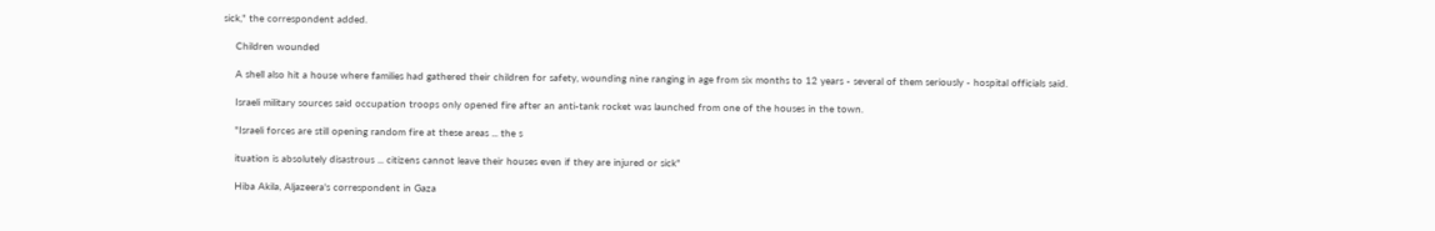sick," the correspondent added.

    Children wounded

    A shell also hit a house where families had gathered their children for safety, wounding nine ranging in age from six months to 12 years - several of them seriously - hospital officials said.

    Israeli military sources said occupation troops only opened fire after an anti-tank rocket was launched from one of the houses in the town.

    "Israeli forces are still opening random fire at these areas ... the s

    ituation is absolutely disastrous ... citizens cannot leave their houses even if they are injured or sick"

    Hiba Akila, Aljazeera's correspondent in Gaza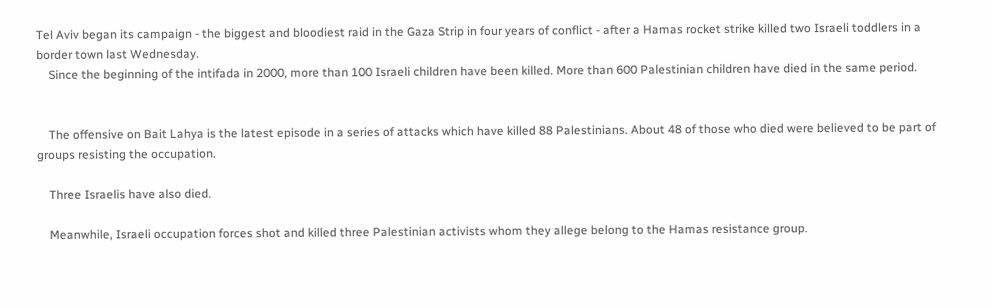Tel Aviv began its campaign - the biggest and bloodiest raid in the Gaza Strip in four years of conflict - after a Hamas rocket strike killed two Israeli toddlers in a border town last Wednesday.
    Since the beginning of the intifada in 2000, more than 100 Israeli children have been killed. More than 600 Palestinian children have died in the same period.


    The offensive on Bait Lahya is the latest episode in a series of attacks which have killed 88 Palestinians. About 48 of those who died were believed to be part of groups resisting the occupation.

    Three Israelis have also died.

    Meanwhile, Israeli occupation forces shot and killed three Palestinian activists whom they allege belong to the Hamas resistance group.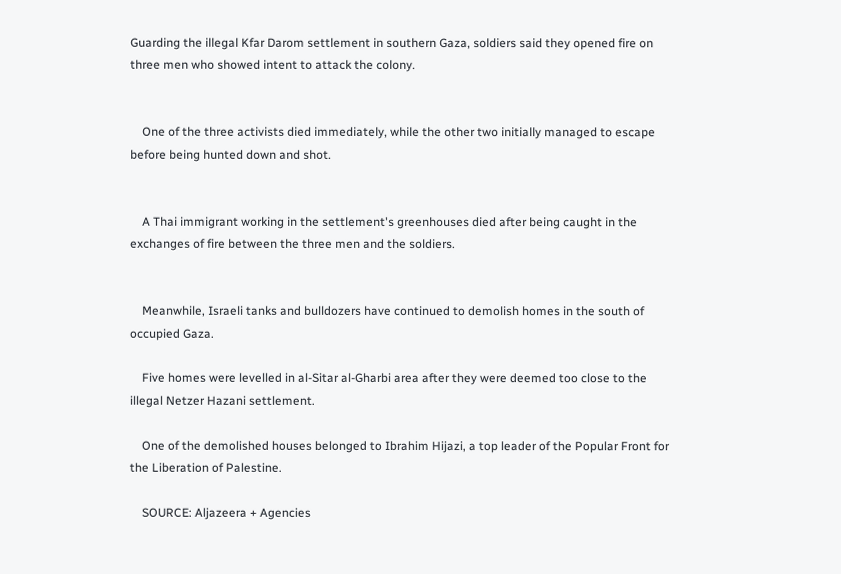Guarding the illegal Kfar Darom settlement in southern Gaza, soldiers said they opened fire on three men who showed intent to attack the colony.


    One of the three activists died immediately, while the other two initially managed to escape before being hunted down and shot.


    A Thai immigrant working in the settlement's greenhouses died after being caught in the exchanges of fire between the three men and the soldiers.


    Meanwhile, Israeli tanks and bulldozers have continued to demolish homes in the south of occupied Gaza.

    Five homes were levelled in al-Sitar al-Gharbi area after they were deemed too close to the illegal Netzer Hazani settlement.

    One of the demolished houses belonged to Ibrahim Hijazi, a top leader of the Popular Front for the Liberation of Palestine.

    SOURCE: Aljazeera + Agencies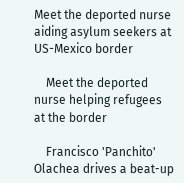Meet the deported nurse aiding asylum seekers at US-Mexico border

    Meet the deported nurse helping refugees at the border

    Francisco 'Panchito' Olachea drives a beat-up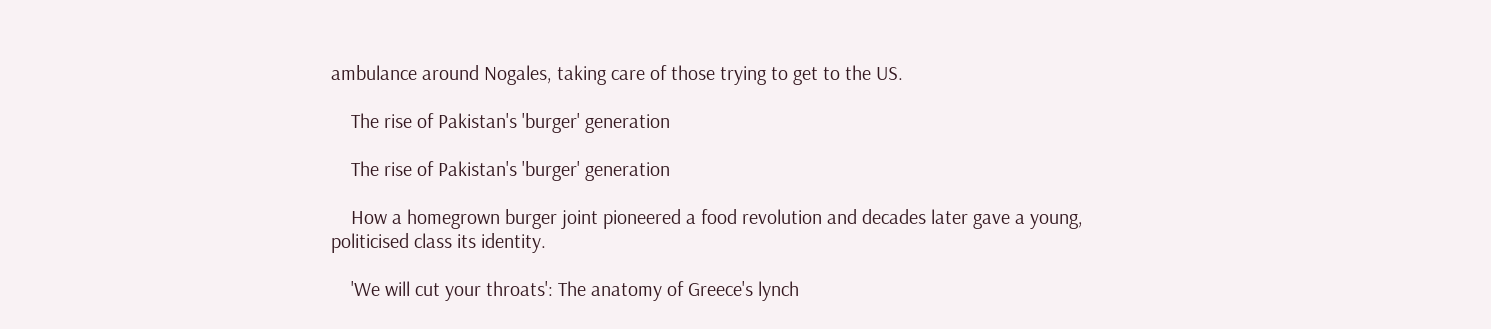ambulance around Nogales, taking care of those trying to get to the US.

    The rise of Pakistan's 'burger' generation

    The rise of Pakistan's 'burger' generation

    How a homegrown burger joint pioneered a food revolution and decades later gave a young, politicised class its identity.

    'We will cut your throats': The anatomy of Greece's lynch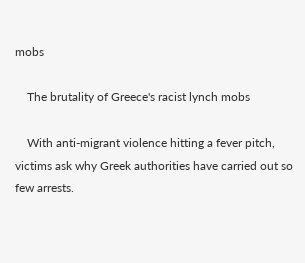mobs

    The brutality of Greece's racist lynch mobs

    With anti-migrant violence hitting a fever pitch, victims ask why Greek authorities have carried out so few arrests.